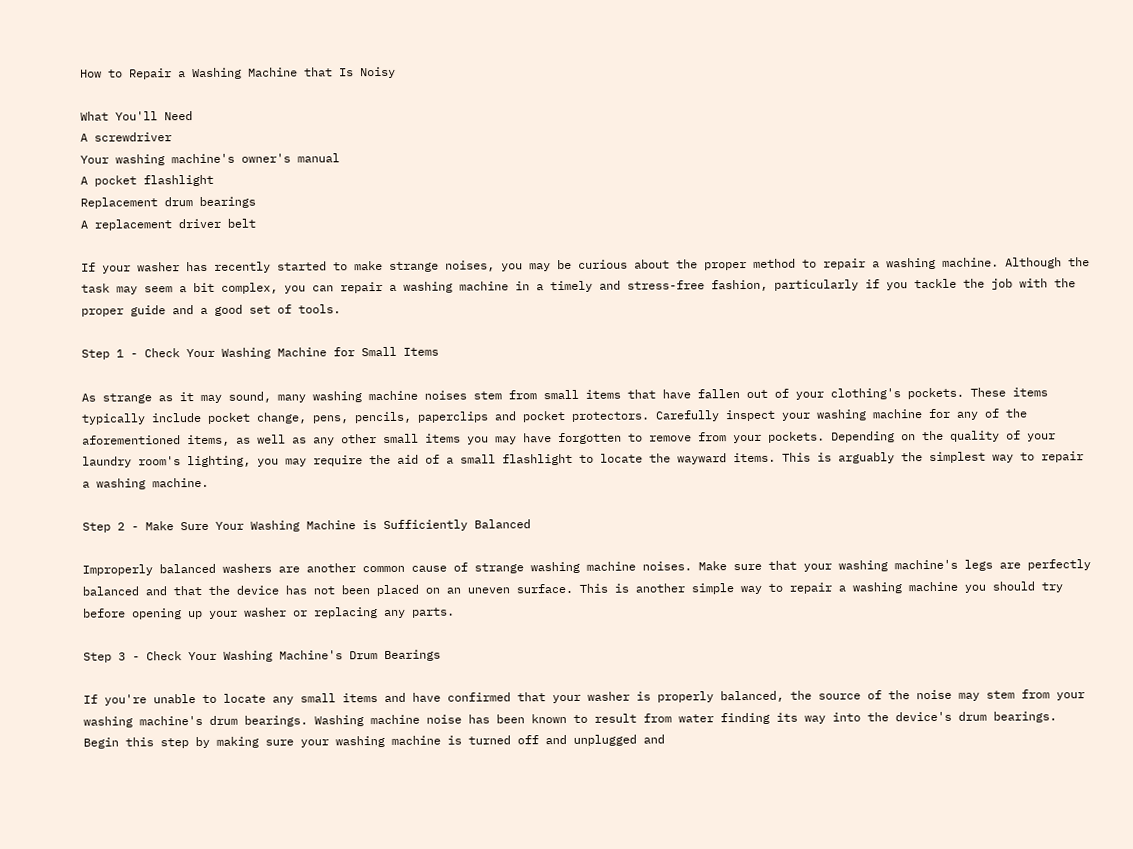How to Repair a Washing Machine that Is Noisy

What You'll Need
A screwdriver
Your washing machine's owner's manual
A pocket flashlight
Replacement drum bearings
A replacement driver belt

If your washer has recently started to make strange noises, you may be curious about the proper method to repair a washing machine. Although the task may seem a bit complex, you can repair a washing machine in a timely and stress-free fashion, particularly if you tackle the job with the proper guide and a good set of tools.

Step 1 - Check Your Washing Machine for Small Items

As strange as it may sound, many washing machine noises stem from small items that have fallen out of your clothing's pockets. These items typically include pocket change, pens, pencils, paperclips and pocket protectors. Carefully inspect your washing machine for any of the aforementioned items, as well as any other small items you may have forgotten to remove from your pockets. Depending on the quality of your laundry room's lighting, you may require the aid of a small flashlight to locate the wayward items. This is arguably the simplest way to repair a washing machine.

Step 2 - Make Sure Your Washing Machine is Sufficiently Balanced

Improperly balanced washers are another common cause of strange washing machine noises. Make sure that your washing machine's legs are perfectly balanced and that the device has not been placed on an uneven surface. This is another simple way to repair a washing machine you should try before opening up your washer or replacing any parts.

Step 3 - Check Your Washing Machine's Drum Bearings

If you're unable to locate any small items and have confirmed that your washer is properly balanced, the source of the noise may stem from your washing machine's drum bearings. Washing machine noise has been known to result from water finding its way into the device's drum bearings. Begin this step by making sure your washing machine is turned off and unplugged and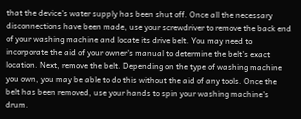that the device's water supply has been shut off. Once all the necessary disconnections have been made, use your screwdriver to remove the back end of your washing machine and locate its drive belt. You may need to incorporate the aid of your owner's manual to determine the belt's exact location. Next, remove the belt. Depending on the type of washing machine you own, you may be able to do this without the aid of any tools. Once the belt has been removed, use your hands to spin your washing machine's drum.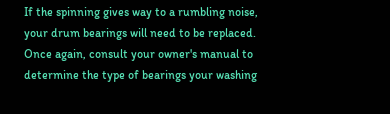If the spinning gives way to a rumbling noise, your drum bearings will need to be replaced. Once again, consult your owner's manual to determine the type of bearings your washing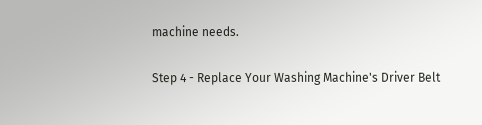machine needs.

Step 4 - Replace Your Washing Machine's Driver Belt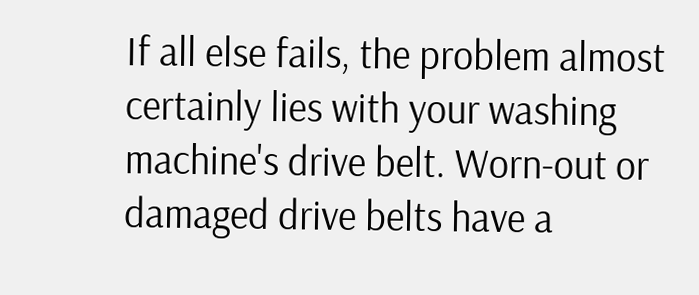If all else fails, the problem almost certainly lies with your washing machine's drive belt. Worn-out or damaged drive belts have a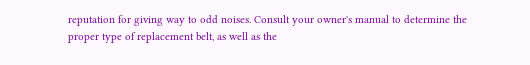reputation for giving way to odd noises. Consult your owner's manual to determine the proper type of replacement belt, as well as the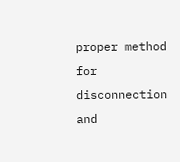proper method for disconnection and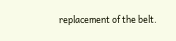replacement of the belt.